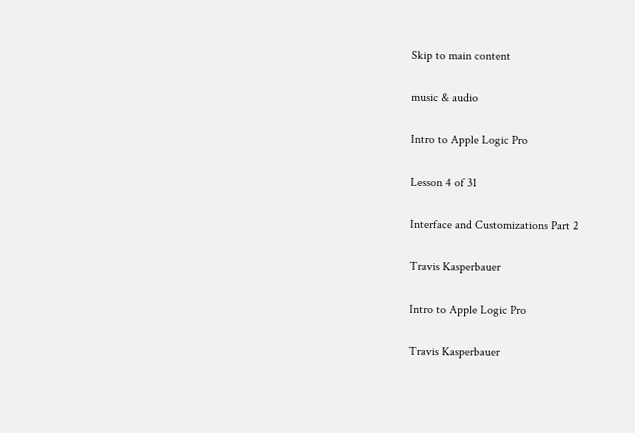Skip to main content

music & audio

Intro to Apple Logic Pro

Lesson 4 of 31

Interface and Customizations Part 2

Travis Kasperbauer

Intro to Apple Logic Pro

Travis Kasperbauer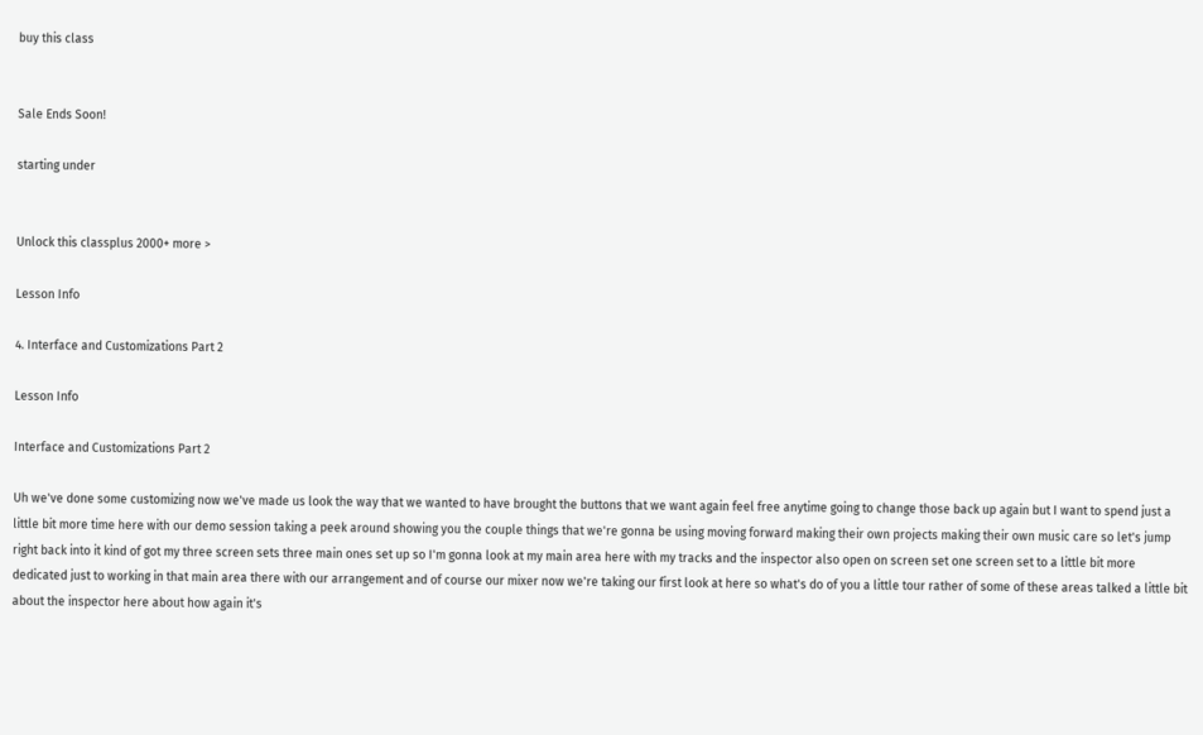buy this class


Sale Ends Soon!

starting under


Unlock this classplus 2000+ more >

Lesson Info

4. Interface and Customizations Part 2

Lesson Info

Interface and Customizations Part 2

Uh we've done some customizing now we've made us look the way that we wanted to have brought the buttons that we want again feel free anytime going to change those back up again but I want to spend just a little bit more time here with our demo session taking a peek around showing you the couple things that we're gonna be using moving forward making their own projects making their own music care so let's jump right back into it kind of got my three screen sets three main ones set up so I'm gonna look at my main area here with my tracks and the inspector also open on screen set one screen set to a little bit more dedicated just to working in that main area there with our arrangement and of course our mixer now we're taking our first look at here so what's do of you a little tour rather of some of these areas talked a little bit about the inspector here about how again it's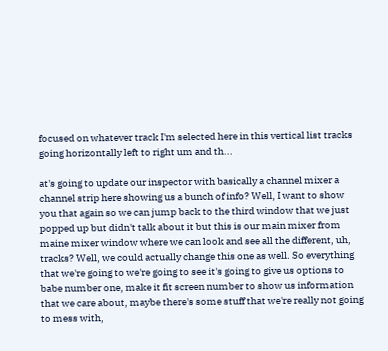focused on whatever track I'm selected here in this vertical list tracks going horizontally left to right um and th...

at's going to update our inspector with basically a channel mixer a channel strip here showing us a bunch of info? Well, I want to show you that again so we can jump back to the third window that we just popped up but didn't talk about it but this is our main mixer from maine mixer window where we can look and see all the different, uh, tracks? Well, we could actually change this one as well. So everything that we're going to we're going to see it's going to give us options to babe number one, make it fit screen number to show us information that we care about, maybe there's some stuff that we're really not going to mess with,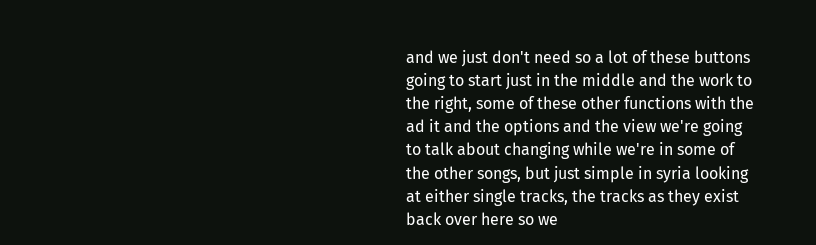and we just don't need so a lot of these buttons going to start just in the middle and the work to the right, some of these other functions with the ad it and the options and the view we're going to talk about changing while we're in some of the other songs, but just simple in syria looking at either single tracks, the tracks as they exist back over here so we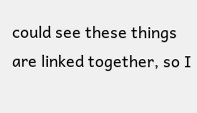could see these things are linked together, so I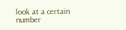look at a certain number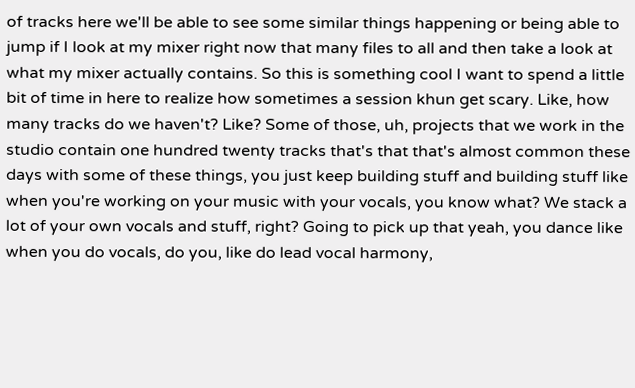of tracks here we'll be able to see some similar things happening or being able to jump if I look at my mixer right now that many files to all and then take a look at what my mixer actually contains. So this is something cool I want to spend a little bit of time in here to realize how sometimes a session khun get scary. Like, how many tracks do we haven't? Like? Some of those, uh, projects that we work in the studio contain one hundred twenty tracks that's that that's almost common these days with some of these things, you just keep building stuff and building stuff like when you're working on your music with your vocals, you know what? We stack a lot of your own vocals and stuff, right? Going to pick up that yeah, you dance like when you do vocals, do you, like do lead vocal harmony,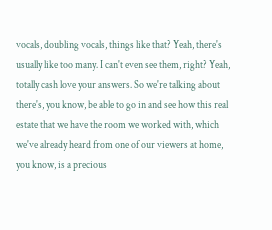vocals, doubling vocals, things like that? Yeah, there's usually like too many. I can't even see them, right? Yeah, totally cash love your answers. So we're talking about there's, you know, be able to go in and see how this real estate that we have the room we worked with, which we've already heard from one of our viewers at home, you know, is a precious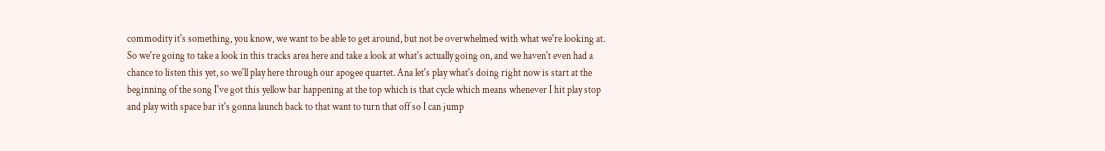commodity it's something, you know, we want to be able to get around, but not be overwhelmed with what we're looking at. So we're going to take a look in this tracks area here and take a look at what's actually going on, and we haven't even had a chance to listen this yet, so we'll play here through our apogee quartet. Ana let's play what's doing right now is start at the beginning of the song I've got this yellow bar happening at the top which is that cycle which means whenever I hit play stop and play with space bar it's gonna launch back to that want to turn that off so I can jump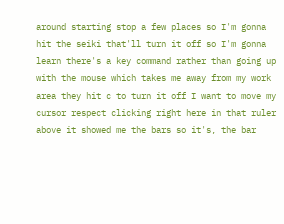around starting stop a few places so I'm gonna hit the seiki that'll turn it off so I'm gonna learn there's a key command rather than going up with the mouse which takes me away from my work area they hit c to turn it off I want to move my cursor respect clicking right here in that ruler above it showed me the bars so it's, the bar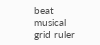beat musical grid ruler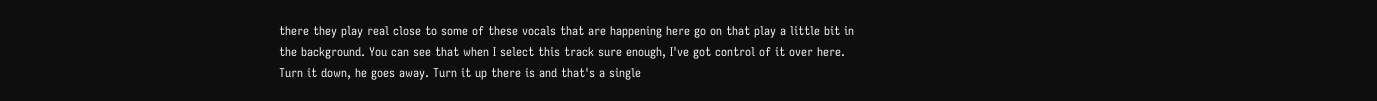there they play real close to some of these vocals that are happening here go on that play a little bit in the background. You can see that when I select this track sure enough, I've got control of it over here. Turn it down, he goes away. Turn it up there is and that's a single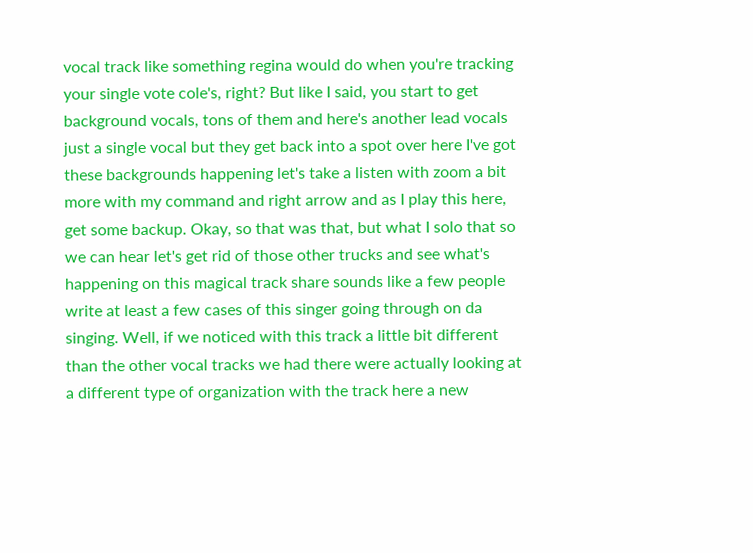vocal track like something regina would do when you're tracking your single vote cole's, right? But like I said, you start to get background vocals, tons of them and here's another lead vocals just a single vocal but they get back into a spot over here I've got these backgrounds happening let's take a listen with zoom a bit more with my command and right arrow and as I play this here, get some backup. Okay, so that was that, but what I solo that so we can hear let's get rid of those other trucks and see what's happening on this magical track share sounds like a few people write at least a few cases of this singer going through on da singing. Well, if we noticed with this track a little bit different than the other vocal tracks we had there were actually looking at a different type of organization with the track here a new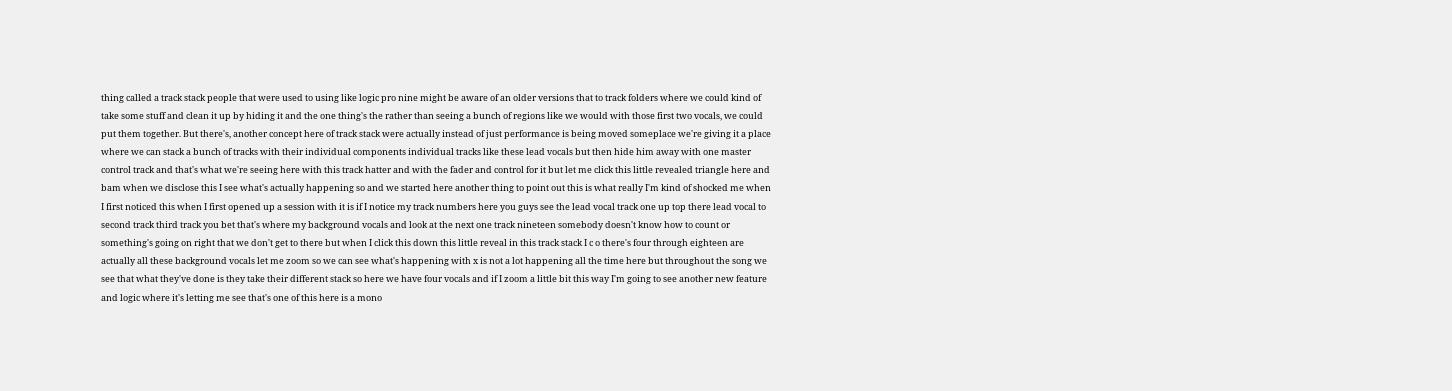thing called a track stack people that were used to using like logic pro nine might be aware of an older versions that to track folders where we could kind of take some stuff and clean it up by hiding it and the one thing's the rather than seeing a bunch of regions like we would with those first two vocals, we could put them together. But there's, another concept here of track stack were actually instead of just performance is being moved someplace we're giving it a place where we can stack a bunch of tracks with their individual components individual tracks like these lead vocals but then hide him away with one master control track and that's what we're seeing here with this track hatter and with the fader and control for it but let me click this little revealed triangle here and bam when we disclose this I see what's actually happening so and we started here another thing to point out this is what really I'm kind of shocked me when I first noticed this when I first opened up a session with it is if I notice my track numbers here you guys see the lead vocal track one up top there lead vocal to second track third track you bet that's where my background vocals and look at the next one track nineteen somebody doesn't know how to count or something's going on right that we don't get to there but when I click this down this little reveal in this track stack I c o there's four through eighteen are actually all these background vocals let me zoom so we can see what's happening with x is not a lot happening all the time here but throughout the song we see that what they've done is they take their different stack so here we have four vocals and if I zoom a little bit this way I'm going to see another new feature and logic where it's letting me see that's one of this here is a mono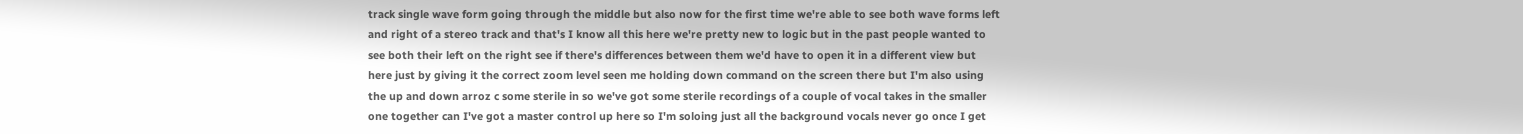track single wave form going through the middle but also now for the first time we're able to see both wave forms left and right of a stereo track and that's I know all this here we're pretty new to logic but in the past people wanted to see both their left on the right see if there's differences between them we'd have to open it in a different view but here just by giving it the correct zoom level seen me holding down command on the screen there but I'm also using the up and down arroz c some sterile in so we've got some sterile recordings of a couple of vocal takes in the smaller one together can I've got a master control up here so I'm soloing just all the background vocals never go once I get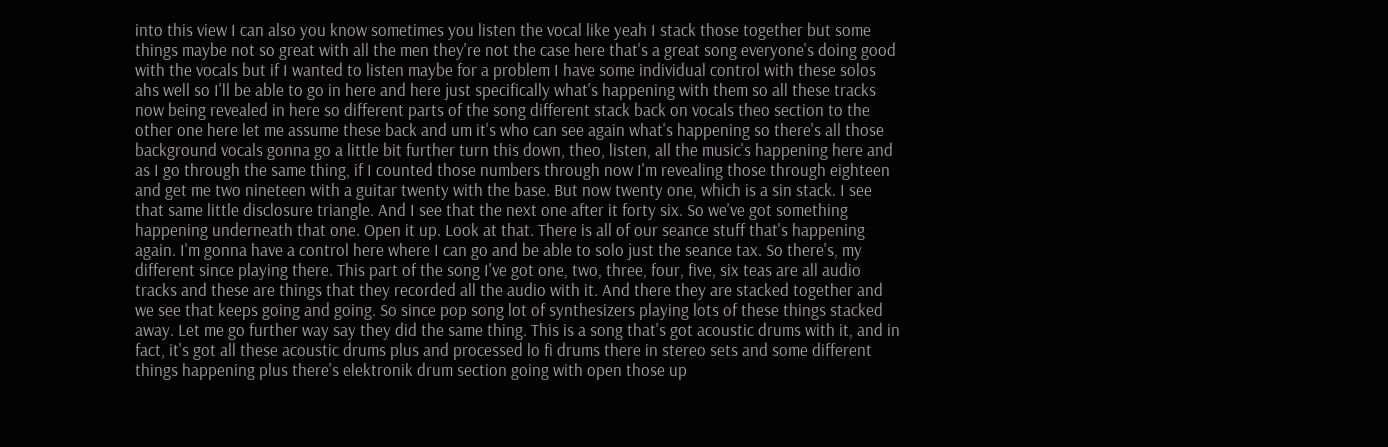into this view I can also you know sometimes you listen the vocal like yeah I stack those together but some things maybe not so great with all the men they're not the case here that's a great song everyone's doing good with the vocals but if I wanted to listen maybe for a problem I have some individual control with these solos ahs well so I'll be able to go in here and here just specifically what's happening with them so all these tracks now being revealed in here so different parts of the song different stack back on vocals theo section to the other one here let me assume these back and um it's who can see again what's happening so there's all those background vocals gonna go a little bit further turn this down, theo, listen, all the music's happening here and as I go through the same thing, if I counted those numbers through now I'm revealing those through eighteen and get me two nineteen with a guitar twenty with the base. But now twenty one, which is a sin stack. I see that same little disclosure triangle. And I see that the next one after it forty six. So we've got something happening underneath that one. Open it up. Look at that. There is all of our seance stuff that's happening again. I'm gonna have a control here where I can go and be able to solo just the seance tax. So there's, my different since playing there. This part of the song I've got one, two, three, four, five, six teas are all audio tracks and these are things that they recorded all the audio with it. And there they are stacked together and we see that keeps going and going. So since pop song lot of synthesizers playing lots of these things stacked away. Let me go further way say they did the same thing. This is a song that's got acoustic drums with it, and in fact, it's got all these acoustic drums plus and processed lo fi drums there in stereo sets and some different things happening plus there's elektronik drum section going with open those up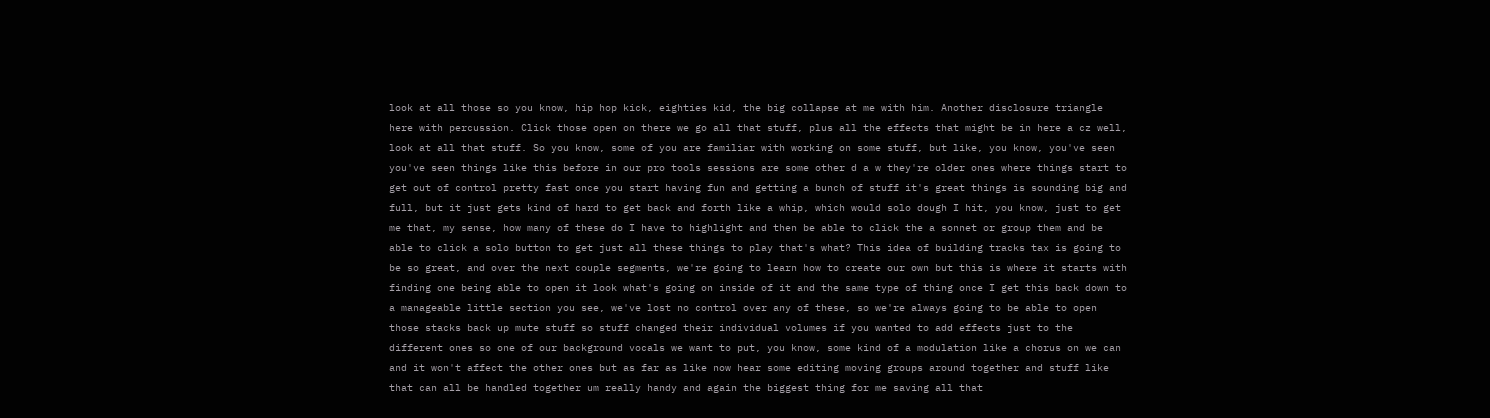look at all those so you know, hip hop kick, eighties kid, the big collapse at me with him. Another disclosure triangle here with percussion. Click those open on there we go all that stuff, plus all the effects that might be in here a cz well, look at all that stuff. So you know, some of you are familiar with working on some stuff, but like, you know, you've seen you've seen things like this before in our pro tools sessions are some other d a w they're older ones where things start to get out of control pretty fast once you start having fun and getting a bunch of stuff it's great things is sounding big and full, but it just gets kind of hard to get back and forth like a whip, which would solo dough I hit, you know, just to get me that, my sense, how many of these do I have to highlight and then be able to click the a sonnet or group them and be able to click a solo button to get just all these things to play that's what? This idea of building tracks tax is going to be so great, and over the next couple segments, we're going to learn how to create our own but this is where it starts with finding one being able to open it look what's going on inside of it and the same type of thing once I get this back down to a manageable little section you see, we've lost no control over any of these, so we're always going to be able to open those stacks back up mute stuff so stuff changed their individual volumes if you wanted to add effects just to the different ones so one of our background vocals we want to put, you know, some kind of a modulation like a chorus on we can and it won't affect the other ones but as far as like now hear some editing moving groups around together and stuff like that can all be handled together um really handy and again the biggest thing for me saving all that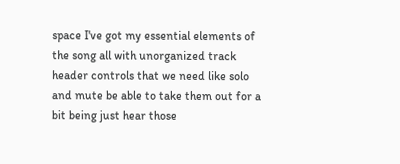space I've got my essential elements of the song all with unorganized track header controls that we need like solo and mute be able to take them out for a bit being just hear those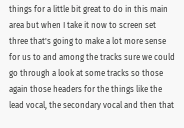things for a little bit great to do in this main area but when I take it now to screen set three that's going to make a lot more sense for us to and among the tracks sure we could go through a look at some tracks so those again those headers for the things like the lead vocal, the secondary vocal and then that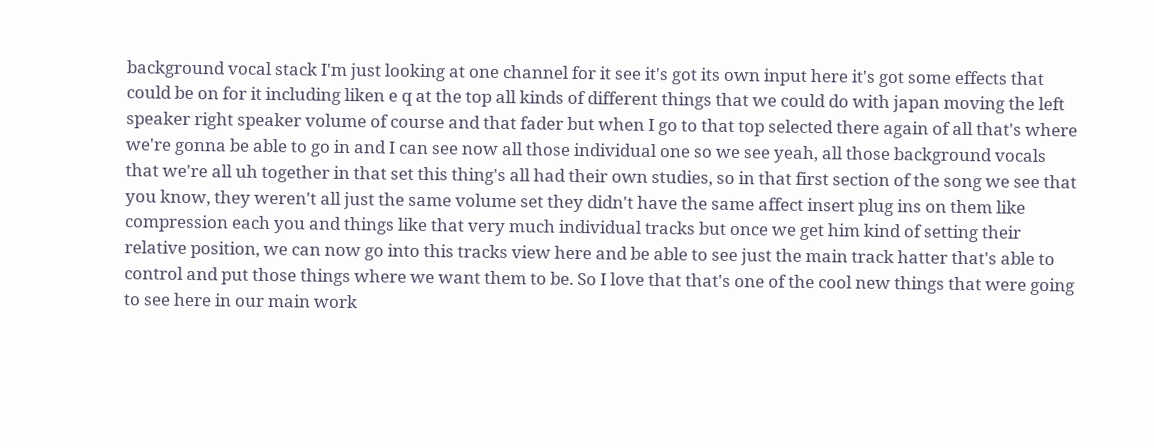background vocal stack I'm just looking at one channel for it see it's got its own input here it's got some effects that could be on for it including liken e q at the top all kinds of different things that we could do with japan moving the left speaker right speaker volume of course and that fader but when I go to that top selected there again of all that's where we're gonna be able to go in and I can see now all those individual one so we see yeah, all those background vocals that we're all uh together in that set this thing's all had their own studies, so in that first section of the song we see that you know, they weren't all just the same volume set they didn't have the same affect insert plug ins on them like compression each you and things like that very much individual tracks but once we get him kind of setting their relative position, we can now go into this tracks view here and be able to see just the main track hatter that's able to control and put those things where we want them to be. So I love that that's one of the cool new things that were going to see here in our main work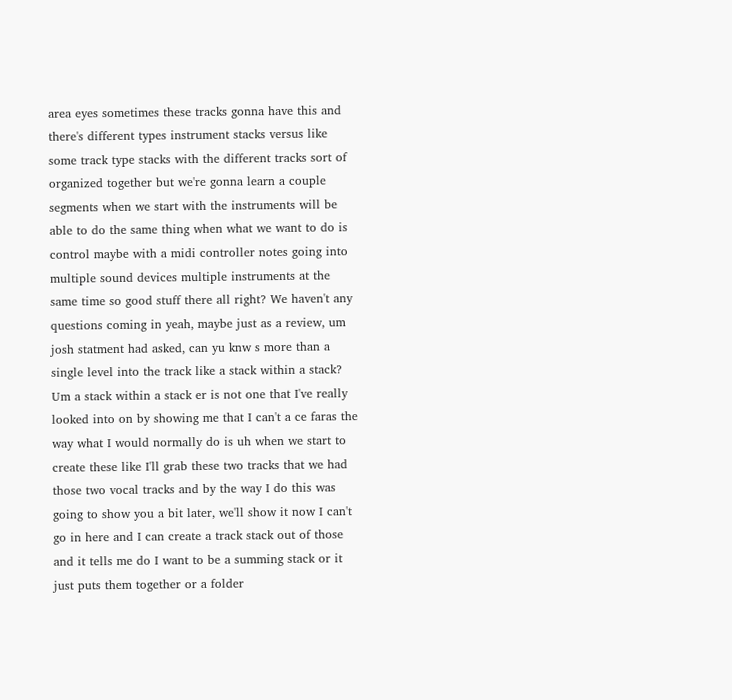area eyes sometimes these tracks gonna have this and there's different types instrument stacks versus like some track type stacks with the different tracks sort of organized together but we're gonna learn a couple segments when we start with the instruments will be able to do the same thing when what we want to do is control maybe with a midi controller notes going into multiple sound devices multiple instruments at the same time so good stuff there all right? We haven't any questions coming in yeah, maybe just as a review, um josh statment had asked, can yu knw s more than a single level into the track like a stack within a stack? Um a stack within a stack er is not one that I've really looked into on by showing me that I can't a ce faras the way what I would normally do is uh when we start to create these like I'll grab these two tracks that we had those two vocal tracks and by the way I do this was going to show you a bit later, we'll show it now I can't go in here and I can create a track stack out of those and it tells me do I want to be a summing stack or it just puts them together or a folder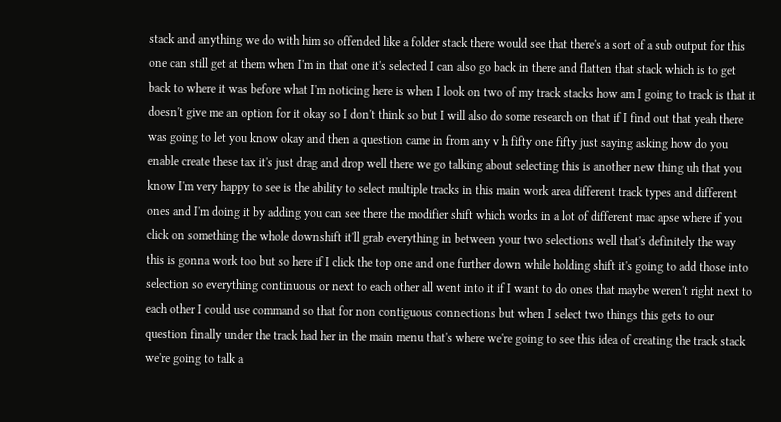stack and anything we do with him so offended like a folder stack there would see that there's a sort of a sub output for this one can still get at them when I'm in that one it's selected I can also go back in there and flatten that stack which is to get back to where it was before what I'm noticing here is when I look on two of my track stacks how am I going to track is that it doesn't give me an option for it okay so I don't think so but I will also do some research on that if I find out that yeah there was going to let you know okay and then a question came in from any v h fifty one fifty just saying asking how do you enable create these tax it's just drag and drop well there we go talking about selecting this is another new thing uh that you know I'm very happy to see is the ability to select multiple tracks in this main work area different track types and different ones and I'm doing it by adding you can see there the modifier shift which works in a lot of different mac apse where if you click on something the whole downshift it'll grab everything in between your two selections well that's definitely the way this is gonna work too but so here if I click the top one and one further down while holding shift it's going to add those into selection so everything continuous or next to each other all went into it if I want to do ones that maybe weren't right next to each other I could use command so that for non contiguous connections but when I select two things this gets to our question finally under the track had her in the main menu that's where we're going to see this idea of creating the track stack we're going to talk a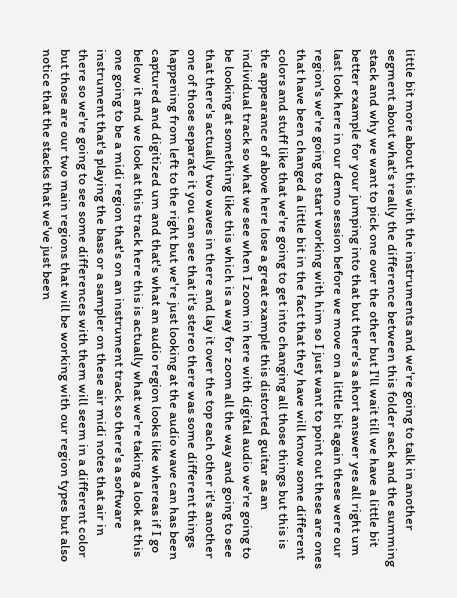little bit more about this with the instruments and we're going to talk in another segment about what's really the difference between this folder sack and the summing stack and why we want to pick one over the other but I'll wait till we have a little bit better example for your jumping into that but there's a short answer yes all right um last look here in our demo session before we move on a little bit again these were our region's we're going to start working with him so I just want to point out these are ones that have been changed a little bit in the fact that they have will know some different colors and stuff like that we're going to get into changing all those things but this is the appearance of above here lose a great example this distorted guitar as an individual track so what we see when I zoom in here with digital audio we're going to be looking at something like this which is a way for zoom all the way and going to see that there's actually two waves in there and lay it over the top each other it's another one of those separate it you can see that it's stereo there was some different things happening from left to the right but we're just looking at the audio wave can has been captured and digitized um and that's what an audio region looks like whereas if I go below it and we look at this track here this is actually what we're taking a look at this one going to be a midi region that's on an instrument track so there's a software instrument that's playing the bass or a sampler on these air midi notes that air in there so we're going to see some differences with them will seem in a different color but those are our two main regions that will be working with our region types but also notice that the stacks that we've just been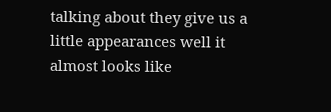talking about they give us a little appearances well it almost looks like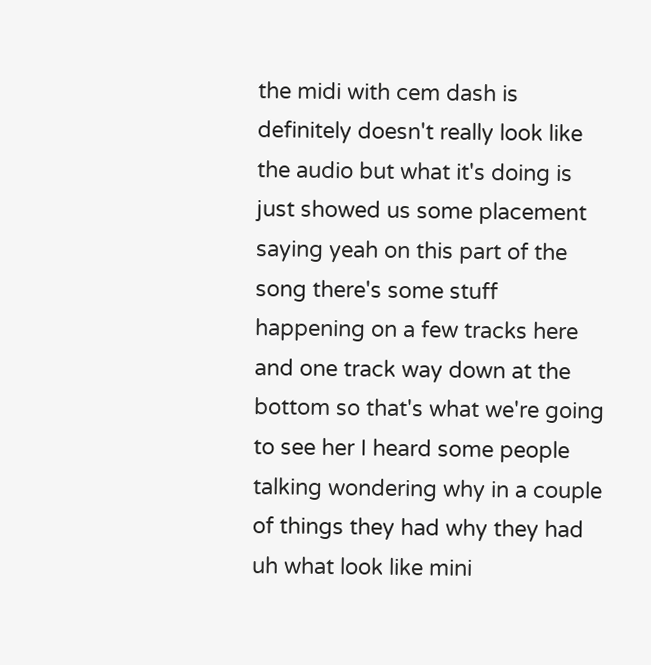the midi with cem dash is definitely doesn't really look like the audio but what it's doing is just showed us some placement saying yeah on this part of the song there's some stuff happening on a few tracks here and one track way down at the bottom so that's what we're going to see her I heard some people talking wondering why in a couple of things they had why they had uh what look like mini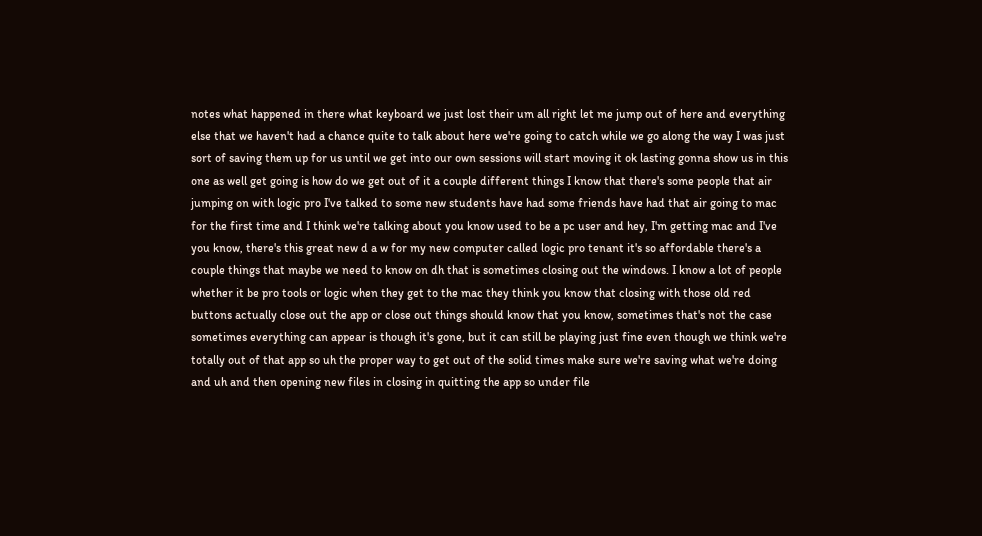notes what happened in there what keyboard we just lost their um all right let me jump out of here and everything else that we haven't had a chance quite to talk about here we're going to catch while we go along the way I was just sort of saving them up for us until we get into our own sessions will start moving it ok lasting gonna show us in this one as well get going is how do we get out of it a couple different things I know that there's some people that air jumping on with logic pro I've talked to some new students have had some friends have had that air going to mac for the first time and I think we're talking about you know used to be a pc user and hey, I'm getting mac and I've you know, there's this great new d a w for my new computer called logic pro tenant it's so affordable there's a couple things that maybe we need to know on dh that is sometimes closing out the windows. I know a lot of people whether it be pro tools or logic when they get to the mac they think you know that closing with those old red buttons actually close out the app or close out things should know that you know, sometimes that's not the case sometimes everything can appear is though it's gone, but it can still be playing just fine even though we think we're totally out of that app so uh the proper way to get out of the solid times make sure we're saving what we're doing and uh and then opening new files in closing in quitting the app so under file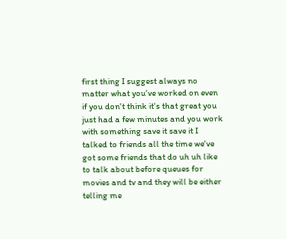first thing I suggest always no matter what you've worked on even if you don't think it's that great you just had a few minutes and you work with something save it save it I talked to friends all the time we've got some friends that do uh uh like to talk about before queues for movies and tv and they will be either telling me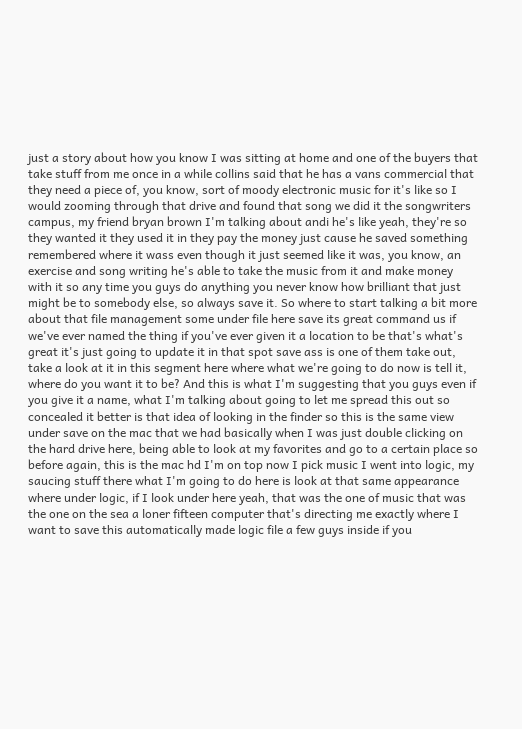just a story about how you know I was sitting at home and one of the buyers that take stuff from me once in a while collins said that he has a vans commercial that they need a piece of, you know, sort of moody electronic music for it's like so I would zooming through that drive and found that song we did it the songwriters campus, my friend bryan brown I'm talking about andi he's like yeah, they're so they wanted it they used it in they pay the money just cause he saved something remembered where it wass even though it just seemed like it was, you know, an exercise and song writing he's able to take the music from it and make money with it so any time you guys do anything you never know how brilliant that just might be to somebody else, so always save it. So where to start talking a bit more about that file management some under file here save its great command us if we've ever named the thing if you've ever given it a location to be that's what's great it's just going to update it in that spot save ass is one of them take out, take a look at it in this segment here where what we're going to do now is tell it, where do you want it to be? And this is what I'm suggesting that you guys even if you give it a name, what I'm talking about going to let me spread this out so concealed it better is that idea of looking in the finder so this is the same view under save on the mac that we had basically when I was just double clicking on the hard drive here, being able to look at my favorites and go to a certain place so before again, this is the mac hd I'm on top now I pick music I went into logic, my saucing stuff there what I'm going to do here is look at that same appearance where under logic, if I look under here yeah, that was the one of music that was the one on the sea a loner fifteen computer that's directing me exactly where I want to save this automatically made logic file a few guys inside if you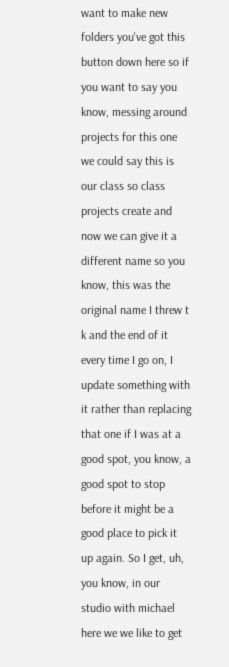want to make new folders you've got this button down here so if you want to say you know, messing around projects for this one we could say this is our class so class projects create and now we can give it a different name so you know, this was the original name I threw t k and the end of it every time I go on, I update something with it rather than replacing that one if I was at a good spot, you know, a good spot to stop before it might be a good place to pick it up again. So I get, uh, you know, in our studio with michael here we we like to get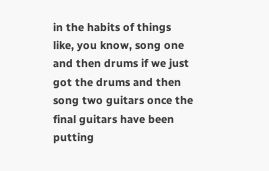in the habits of things like, you know, song one and then drums if we just got the drums and then song two guitars once the final guitars have been putting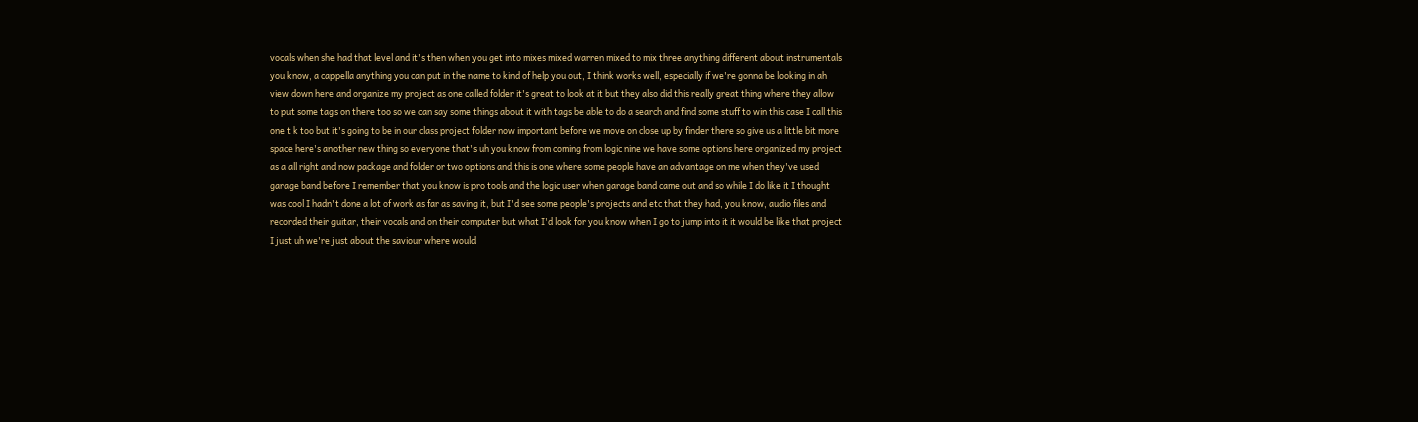vocals when she had that level and it's then when you get into mixes mixed warren mixed to mix three anything different about instrumentals you know, a cappella anything you can put in the name to kind of help you out, I think works well, especially if we're gonna be looking in ah view down here and organize my project as one called folder it's great to look at it but they also did this really great thing where they allow to put some tags on there too so we can say some things about it with tags be able to do a search and find some stuff to win this case I call this one t k too but it's going to be in our class project folder now important before we move on close up by finder there so give us a little bit more space here's another new thing so everyone that's uh you know from coming from logic nine we have some options here organized my project as a all right and now package and folder or two options and this is one where some people have an advantage on me when they've used garage band before I remember that you know is pro tools and the logic user when garage band came out and so while I do like it I thought was cool I hadn't done a lot of work as far as saving it, but I'd see some people's projects and etc that they had, you know, audio files and recorded their guitar, their vocals and on their computer but what I'd look for you know when I go to jump into it it would be like that project I just uh we're just about the saviour where would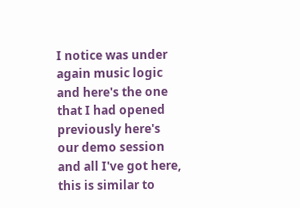I notice was under again music logic and here's the one that I had opened previously here's our demo session and all I've got here, this is similar to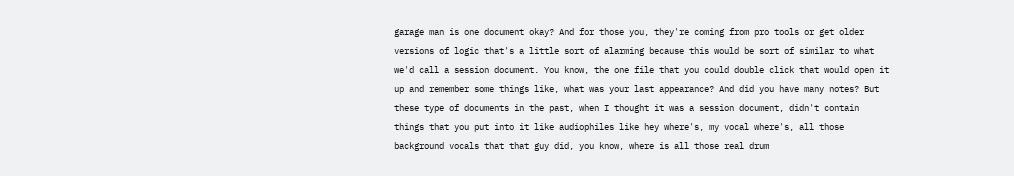garage man is one document okay? And for those you, they're coming from pro tools or get older versions of logic that's a little sort of alarming because this would be sort of similar to what we'd call a session document. You know, the one file that you could double click that would open it up and remember some things like, what was your last appearance? And did you have many notes? But these type of documents in the past, when I thought it was a session document, didn't contain things that you put into it like audiophiles like hey where's, my vocal where's, all those background vocals that that guy did, you know, where is all those real drum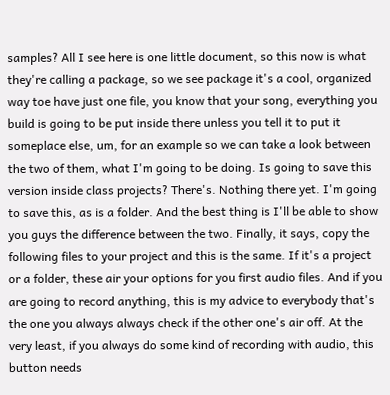samples? All I see here is one little document, so this now is what they're calling a package, so we see package it's a cool, organized way toe have just one file, you know that your song, everything you build is going to be put inside there unless you tell it to put it someplace else, um, for an example so we can take a look between the two of them, what I'm going to be doing. Is going to save this version inside class projects? There's. Nothing there yet. I'm going to save this, as is a folder. And the best thing is I'll be able to show you guys the difference between the two. Finally, it says, copy the following files to your project and this is the same. If it's a project or a folder, these air your options for you first audio files. And if you are going to record anything, this is my advice to everybody that's the one you always always check if the other one's air off. At the very least, if you always do some kind of recording with audio, this button needs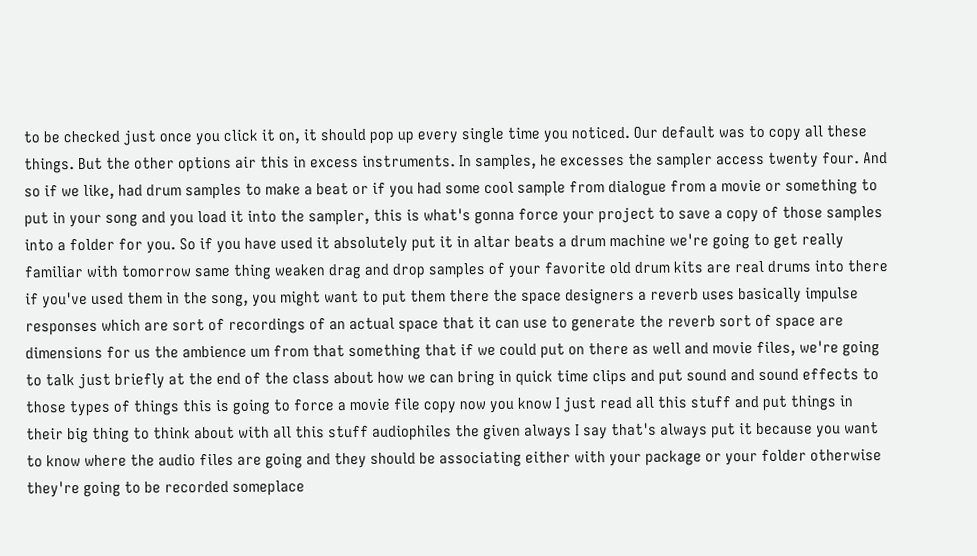to be checked just once you click it on, it should pop up every single time you noticed. Our default was to copy all these things. But the other options air this in excess instruments. In samples, he excesses the sampler access twenty four. And so if we like, had drum samples to make a beat or if you had some cool sample from dialogue from a movie or something to put in your song and you load it into the sampler, this is what's gonna force your project to save a copy of those samples into a folder for you. So if you have used it absolutely put it in altar beats a drum machine we're going to get really familiar with tomorrow same thing weaken drag and drop samples of your favorite old drum kits are real drums into there if you've used them in the song, you might want to put them there the space designers a reverb uses basically impulse responses which are sort of recordings of an actual space that it can use to generate the reverb sort of space are dimensions for us the ambience um from that something that if we could put on there as well and movie files, we're going to talk just briefly at the end of the class about how we can bring in quick time clips and put sound and sound effects to those types of things this is going to force a movie file copy now you know I just read all this stuff and put things in their big thing to think about with all this stuff audiophiles the given always I say that's always put it because you want to know where the audio files are going and they should be associating either with your package or your folder otherwise they're going to be recorded someplace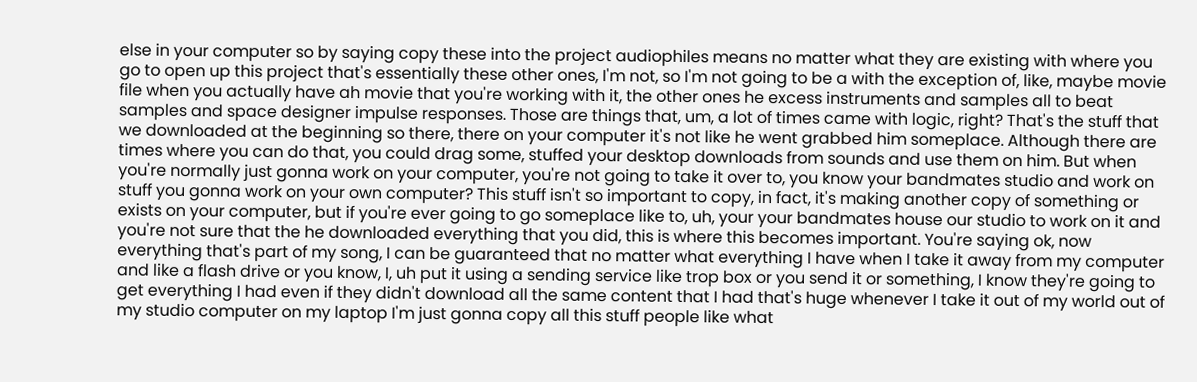else in your computer so by saying copy these into the project audiophiles means no matter what they are existing with where you go to open up this project that's essentially these other ones, I'm not, so I'm not going to be a with the exception of, like, maybe movie file when you actually have ah movie that you're working with it, the other ones he excess instruments and samples all to beat samples and space designer impulse responses. Those are things that, um, a lot of times came with logic, right? That's the stuff that we downloaded at the beginning so there, there on your computer it's not like he went grabbed him someplace. Although there are times where you can do that, you could drag some, stuffed your desktop downloads from sounds and use them on him. But when you're normally just gonna work on your computer, you're not going to take it over to, you know your bandmates studio and work on stuff you gonna work on your own computer? This stuff isn't so important to copy, in fact, it's making another copy of something or exists on your computer, but if you're ever going to go someplace like to, uh, your your bandmates house our studio to work on it and you're not sure that the he downloaded everything that you did, this is where this becomes important. You're saying ok, now everything that's part of my song, I can be guaranteed that no matter what everything I have when I take it away from my computer and like a flash drive or you know, I, uh put it using a sending service like trop box or you send it or something, I know they're going to get everything I had even if they didn't download all the same content that I had that's huge whenever I take it out of my world out of my studio computer on my laptop I'm just gonna copy all this stuff people like what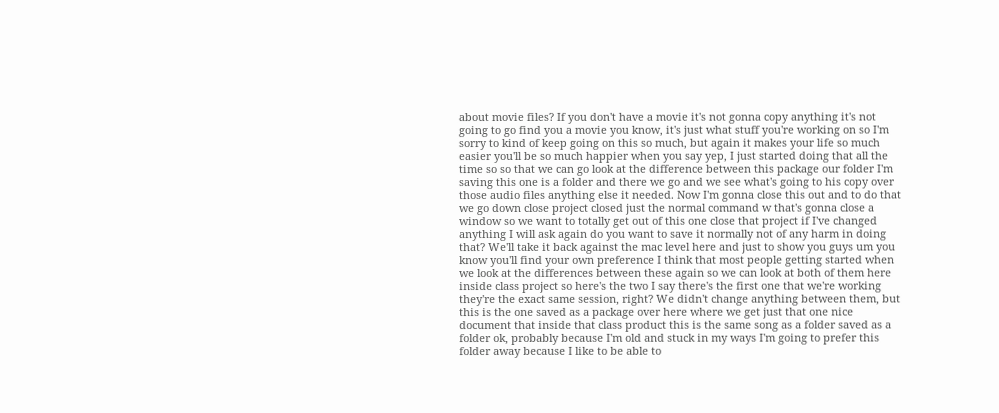about movie files? If you don't have a movie it's not gonna copy anything it's not going to go find you a movie you know, it's just what stuff you're working on so I'm sorry to kind of keep going on this so much, but again it makes your life so much easier you'll be so much happier when you say yep, I just started doing that all the time so so that we can go look at the difference between this package our folder I'm saving this one is a folder and there we go and we see what's going to his copy over those audio files anything else it needed. Now I'm gonna close this out and to do that we go down close project closed just the normal command w that's gonna close a window so we want to totally get out of this one close that project if I've changed anything I will ask again do you want to save it normally not of any harm in doing that? We'll take it back against the mac level here and just to show you guys um you know you'll find your own preference I think that most people getting started when we look at the differences between these again so we can look at both of them here inside class project so here's the two I say there's the first one that we're working they're the exact same session, right? We didn't change anything between them, but this is the one saved as a package over here where we get just that one nice document that inside that class product this is the same song as a folder saved as a folder ok, probably because I'm old and stuck in my ways I'm going to prefer this folder away because I like to be able to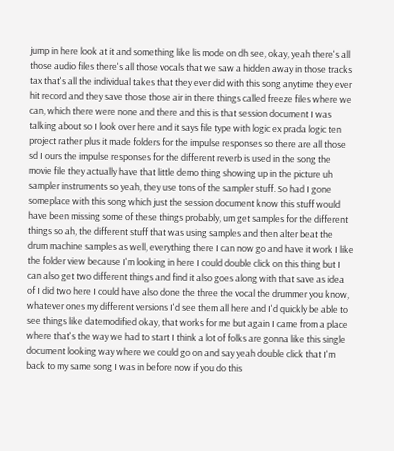jump in here look at it and something like lis mode on dh see, okay, yeah there's all those audio files there's all those vocals that we saw a hidden away in those tracks tax that's all the individual takes that they ever did with this song anytime they ever hit record and they save those those air in there things called freeze files where we can, which there were none and there and this is that session document I was talking about so I look over here and it says file type with logic ex prada logic ten project rather plus it made folders for the impulse responses so there are all those sd I ours the impulse responses for the different reverb is used in the song the movie file they actually have that little demo thing showing up in the picture uh sampler instruments so yeah, they use tons of the sampler stuff. So had I gone someplace with this song which just the session document know this stuff would have been missing some of these things probably, um get samples for the different things so ah, the different stuff that was using samples and then alter beat the drum machine samples as well, everything there I can now go and have it work I like the folder view because I'm looking in here I could double click on this thing but I can also get two different things and find it also goes along with that save as idea of I did two here I could have also done the three the vocal the drummer you know, whatever ones my different versions I'd see them all here and I'd quickly be able to see things like datemodified okay, that works for me but again I came from a place where that's the way we had to start I think a lot of folks are gonna like this single document looking way where we could go on and say yeah double click that I'm back to my same song I was in before now if you do this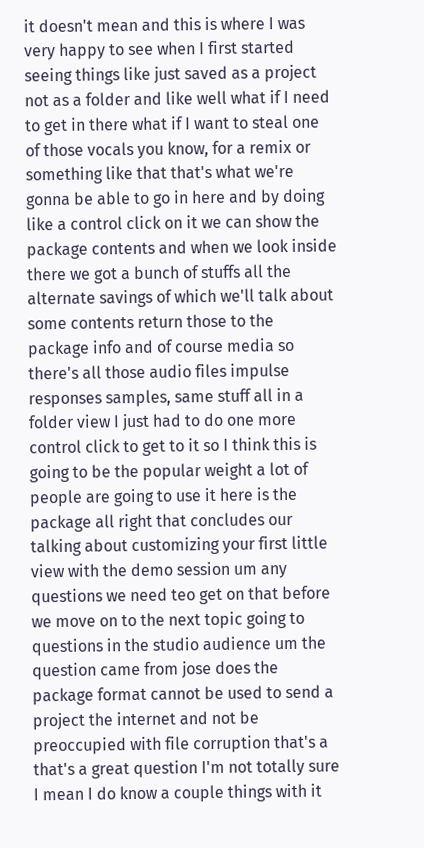it doesn't mean and this is where I was very happy to see when I first started seeing things like just saved as a project not as a folder and like well what if I need to get in there what if I want to steal one of those vocals you know, for a remix or something like that that's what we're gonna be able to go in here and by doing like a control click on it we can show the package contents and when we look inside there we got a bunch of stuffs all the alternate savings of which we'll talk about some contents return those to the package info and of course media so there's all those audio files impulse responses samples, same stuff all in a folder view I just had to do one more control click to get to it so I think this is going to be the popular weight a lot of people are going to use it here is the package all right that concludes our talking about customizing your first little view with the demo session um any questions we need teo get on that before we move on to the next topic going to questions in the studio audience um the question came from jose does the package format cannot be used to send a project the internet and not be preoccupied with file corruption that's a that's a great question I'm not totally sure I mean I do know a couple things with it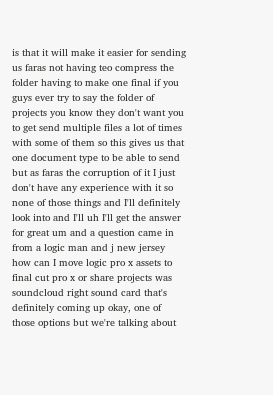is that it will make it easier for sending us faras not having teo compress the folder having to make one final if you guys ever try to say the folder of projects you know they don't want you to get send multiple files a lot of times with some of them so this gives us that one document type to be able to send but as faras the corruption of it I just don't have any experience with it so none of those things and I'll definitely look into and I'll uh I'll get the answer for great um and a question came in from a logic man and j new jersey how can I move logic pro x assets to final cut pro x or share projects was soundcloud right sound card that's definitely coming up okay, one of those options but we're talking about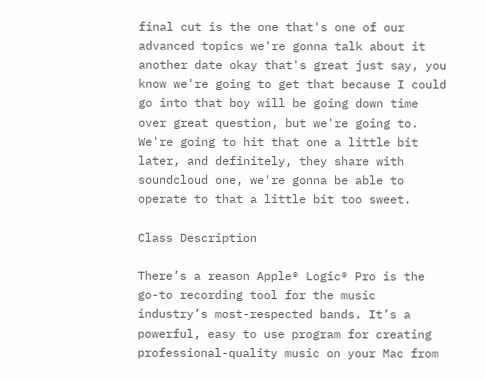final cut is the one that's one of our advanced topics we're gonna talk about it another date okay that's great just say, you know we're going to get that because I could go into that boy will be going down time over great question, but we're going to. We're going to hit that one a little bit later, and definitely, they share with soundcloud one, we're gonna be able to operate to that a little bit too sweet.

Class Description

There’s a reason Apple® Logic® Pro is the go-to recording tool for the music industry’s most-respected bands. It’s a powerful, easy to use program for creating professional-quality music on your Mac from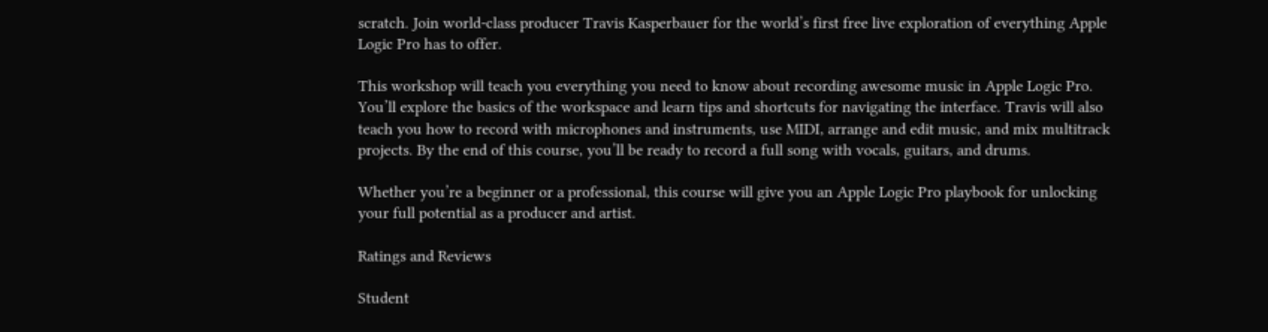scratch. Join world-class producer Travis Kasperbauer for the world’s first free live exploration of everything Apple Logic Pro has to offer.

This workshop will teach you everything you need to know about recording awesome music in Apple Logic Pro. You’ll explore the basics of the workspace and learn tips and shortcuts for navigating the interface. Travis will also teach you how to record with microphones and instruments, use MIDI, arrange and edit music, and mix multitrack projects. By the end of this course, you’ll be ready to record a full song with vocals, guitars, and drums.

Whether you’re a beginner or a professional, this course will give you an Apple Logic Pro playbook for unlocking your full potential as a producer and artist.

Ratings and Reviews

Student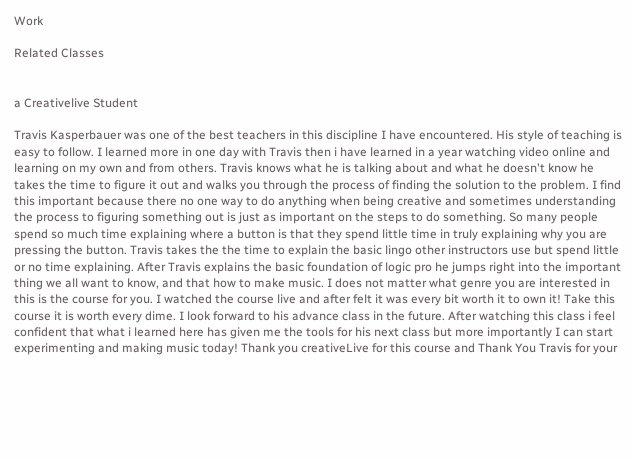Work

Related Classes


a Creativelive Student

Travis Kasperbauer was one of the best teachers in this discipline I have encountered. His style of teaching is easy to follow. I learned more in one day with Travis then i have learned in a year watching video online and learning on my own and from others. Travis knows what he is talking about and what he doesn't know he takes the time to figure it out and walks you through the process of finding the solution to the problem. I find this important because there no one way to do anything when being creative and sometimes understanding the process to figuring something out is just as important on the steps to do something. So many people spend so much time explaining where a button is that they spend little time in truly explaining why you are pressing the button. Travis takes the the time to explain the basic lingo other instructors use but spend little or no time explaining. After Travis explains the basic foundation of logic pro he jumps right into the important thing we all want to know, and that how to make music. I does not matter what genre you are interested in this is the course for you. I watched the course live and after felt it was every bit worth it to own it! Take this course it is worth every dime. I look forward to his advance class in the future. After watching this class i feel confident that what i learned here has given me the tools for his next class but more importantly I can start experimenting and making music today! Thank you creativeLive for this course and Thank You Travis for your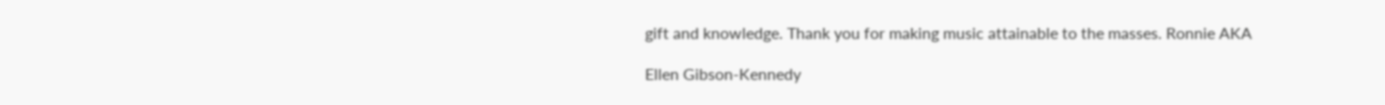gift and knowledge. Thank you for making music attainable to the masses. Ronnie AKA

Ellen Gibson-Kennedy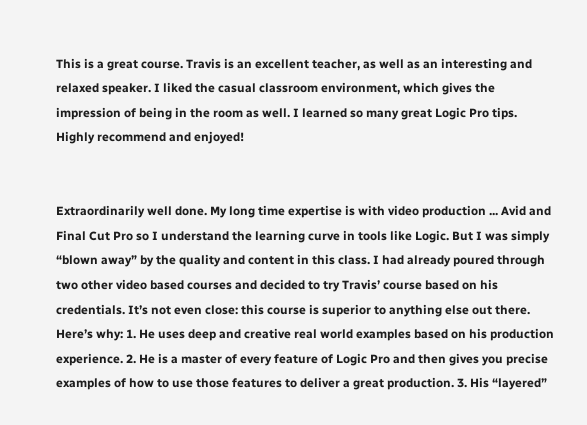This is a great course. Travis is an excellent teacher, as well as an interesting and relaxed speaker. I liked the casual classroom environment, which gives the impression of being in the room as well. I learned so many great Logic Pro tips. Highly recommend and enjoyed!


Extraordinarily well done. My long time expertise is with video production ... Avid and Final Cut Pro so I understand the learning curve in tools like Logic. But I was simply “blown away” by the quality and content in this class. I had already poured through two other video based courses and decided to try Travis’ course based on his credentials. It’s not even close: this course is superior to anything else out there. Here’s why: 1. He uses deep and creative real world examples based on his production experience. 2. He is a master of every feature of Logic Pro and then gives you precise examples of how to use those features to deliver a great production. 3. His “layered”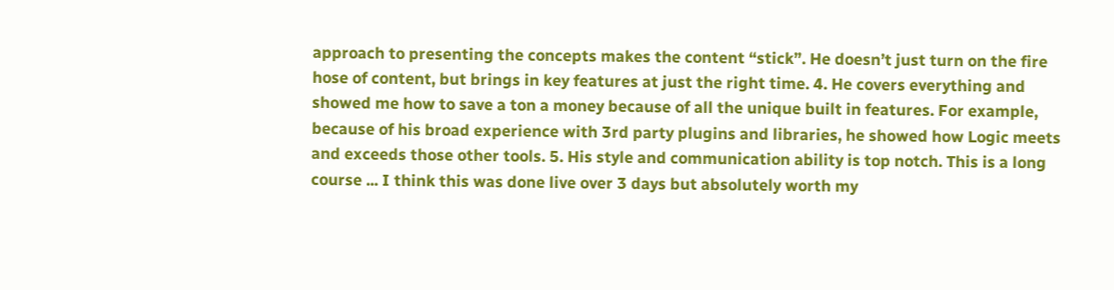approach to presenting the concepts makes the content “stick”. He doesn’t just turn on the fire hose of content, but brings in key features at just the right time. 4. He covers everything and showed me how to save a ton a money because of all the unique built in features. For example, because of his broad experience with 3rd party plugins and libraries, he showed how Logic meets and exceeds those other tools. 5. His style and communication ability is top notch. This is a long course ... I think this was done live over 3 days but absolutely worth my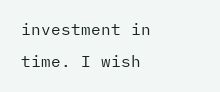investment in time. I wish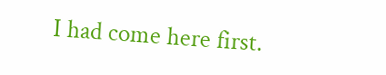I had come here first.